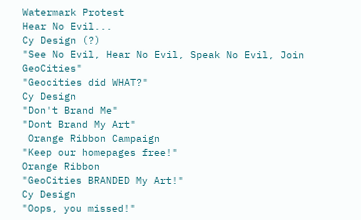Watermark Protest
Hear No Evil...
Cy Design (?)
"See No Evil, Hear No Evil, Speak No Evil, Join GeoCities"
"Geocities did WHAT?"
Cy Design
"Don't Brand Me"
"Dont Brand My Art"
 Orange Ribbon Campaign
"Keep our homepages free!"
Orange Ribbon
"GeoCities BRANDED My Art!"
Cy Design
"Oops, you missed!"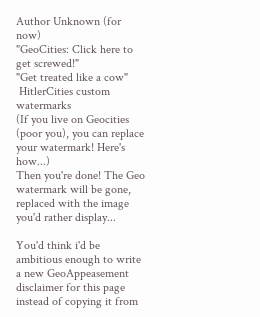Author Unknown (for now)
"GeoCities: Click here to get screwed!"
"Get treated like a cow"
 HitlerCities custom watermarks
(If you live on Geocities (poor you), you can replace your watermark! Here's how...)
Then you're done! The Geo watermark will be gone, replaced with the image you'd rather display...

You'd think i'd be ambitious enough to write a new GeoAppeasement disclaimer for this page instead of copying it from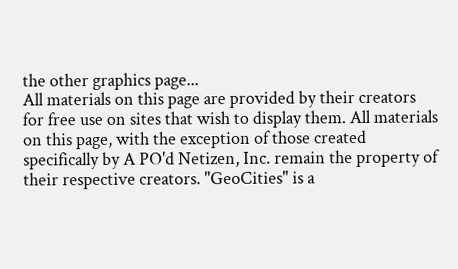the other graphics page...
All materials on this page are provided by their creators for free use on sites that wish to display them. All materials on this page, with the exception of those created specifically by A PO'd Netizen, Inc. remain the property of their respective creators. "GeoCities" is a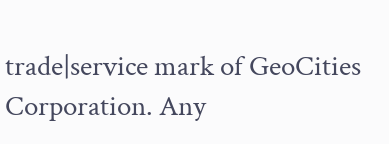trade|service mark of GeoCities Corporation. Any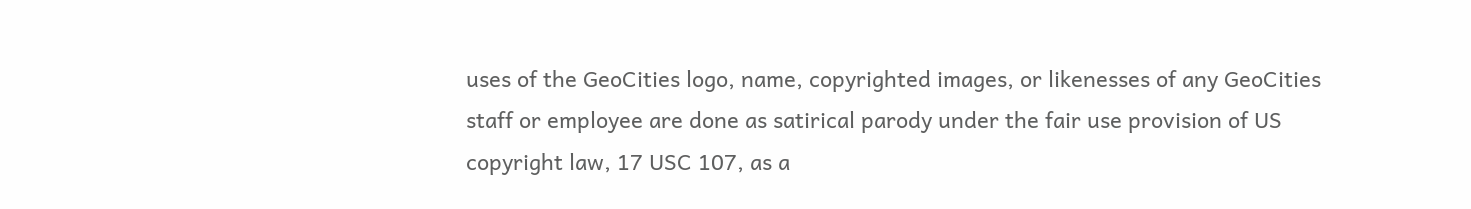uses of the GeoCities logo, name, copyrighted images, or likenesses of any GeoCities staff or employee are done as satirical parody under the fair use provision of US copyright law, 17 USC 107, as a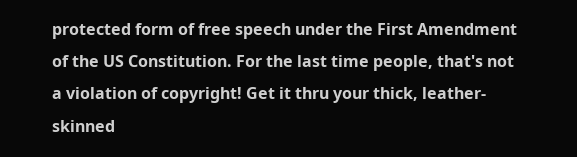protected form of free speech under the First Amendment of the US Constitution. For the last time people, that's not a violation of copyright! Get it thru your thick, leather-skinned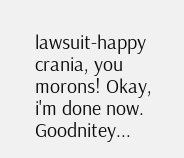lawsuit-happy crania, you morons! Okay, i'm done now. Goodnitey...